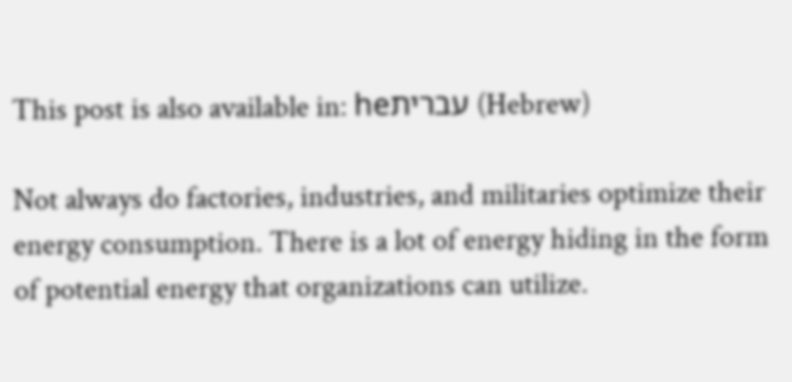This post is also available in: heעברית (Hebrew)

Not always do factories, industries, and militaries optimize their energy consumption. There is a lot of energy hiding in the form of potential energy that organizations can utilize.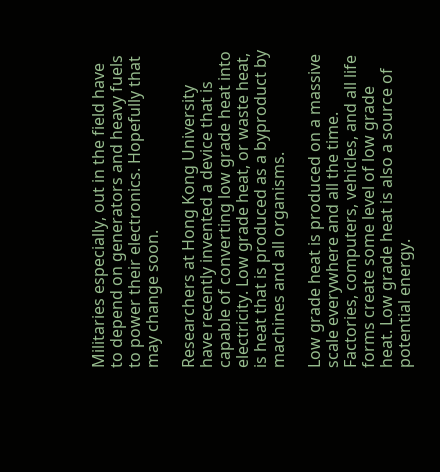Militaries especially, out in the field have to depend on generators and heavy fuels to power their electronics. Hopefully that may change soon.

Researchers at Hong Kong University have recently invented a device that is capable of converting low grade heat into electricity. Low grade heat, or waste heat, is heat that is produced as a byproduct by machines and all organisms.

Low grade heat is produced on a massive scale everywhere and all the time. Factories, computers, vehicles, and all life forms create some level of low grade heat. Low grade heat is also a source of potential energy.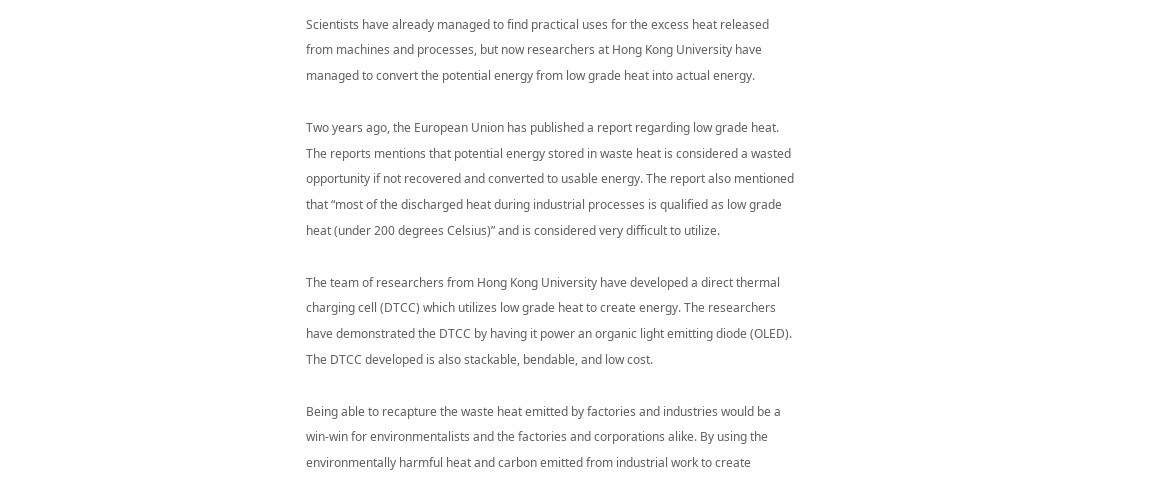Scientists have already managed to find practical uses for the excess heat released from machines and processes, but now researchers at Hong Kong University have managed to convert the potential energy from low grade heat into actual energy.

Two years ago, the European Union has published a report regarding low grade heat. The reports mentions that potential energy stored in waste heat is considered a wasted opportunity if not recovered and converted to usable energy. The report also mentioned that “most of the discharged heat during industrial processes is qualified as low grade heat (under 200 degrees Celsius)” and is considered very difficult to utilize.

The team of researchers from Hong Kong University have developed a direct thermal charging cell (DTCC) which utilizes low grade heat to create energy. The researchers have demonstrated the DTCC by having it power an organic light emitting diode (OLED). The DTCC developed is also stackable, bendable, and low cost.

Being able to recapture the waste heat emitted by factories and industries would be a win-win for environmentalists and the factories and corporations alike. By using the environmentally harmful heat and carbon emitted from industrial work to create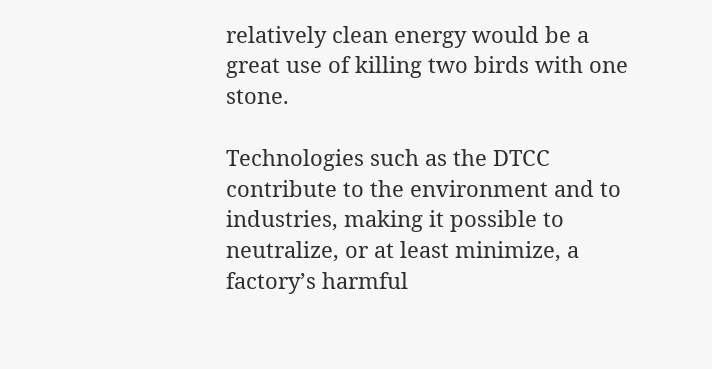relatively clean energy would be a great use of killing two birds with one stone.

Technologies such as the DTCC contribute to the environment and to industries, making it possible to neutralize, or at least minimize, a factory’s harmful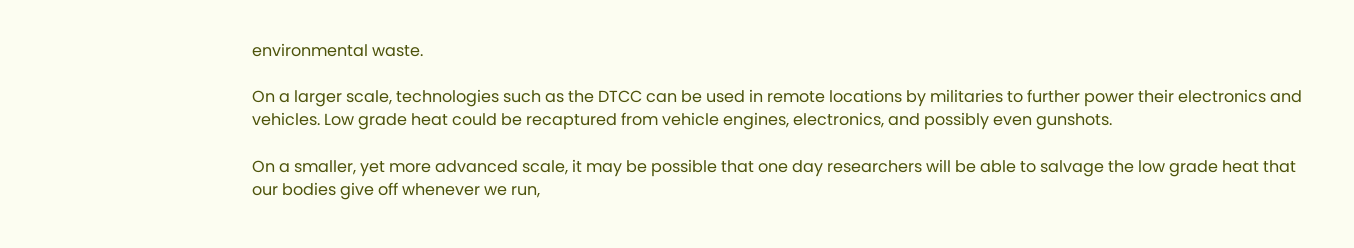environmental waste.

On a larger scale, technologies such as the DTCC can be used in remote locations by militaries to further power their electronics and vehicles. Low grade heat could be recaptured from vehicle engines, electronics, and possibly even gunshots.

On a smaller, yet more advanced scale, it may be possible that one day researchers will be able to salvage the low grade heat that our bodies give off whenever we run,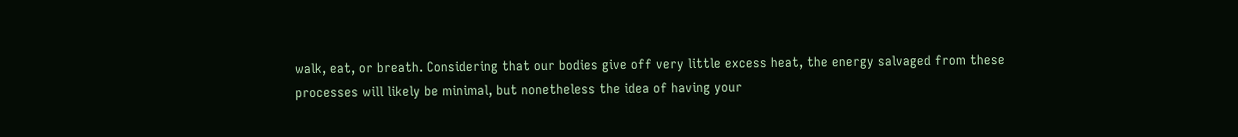walk, eat, or breath. Considering that our bodies give off very little excess heat, the energy salvaged from these processes will likely be minimal, but nonetheless the idea of having your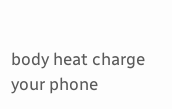body heat charge your phone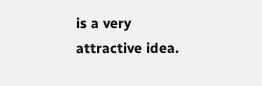is a very attractive idea.